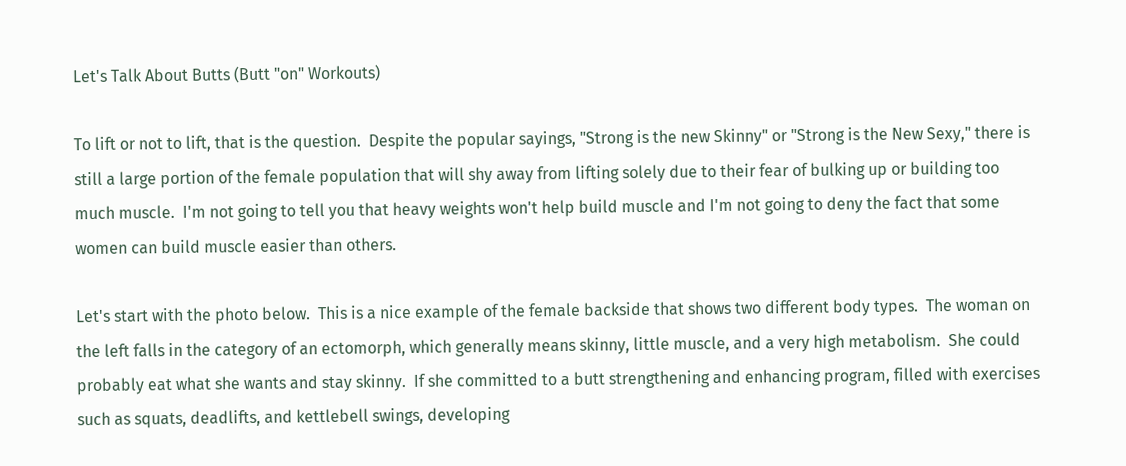Let's Talk About Butts (Butt "on" Workouts)

To lift or not to lift, that is the question.  Despite the popular sayings, "Strong is the new Skinny" or "Strong is the New Sexy," there is still a large portion of the female population that will shy away from lifting solely due to their fear of bulking up or building too much muscle.  I'm not going to tell you that heavy weights won't help build muscle and I'm not going to deny the fact that some women can build muscle easier than others.

Let's start with the photo below.  This is a nice example of the female backside that shows two different body types.  The woman on the left falls in the category of an ectomorph, which generally means skinny, little muscle, and a very high metabolism.  She could probably eat what she wants and stay skinny.  If she committed to a butt strengthening and enhancing program, filled with exercises such as squats, deadlifts, and kettlebell swings, developing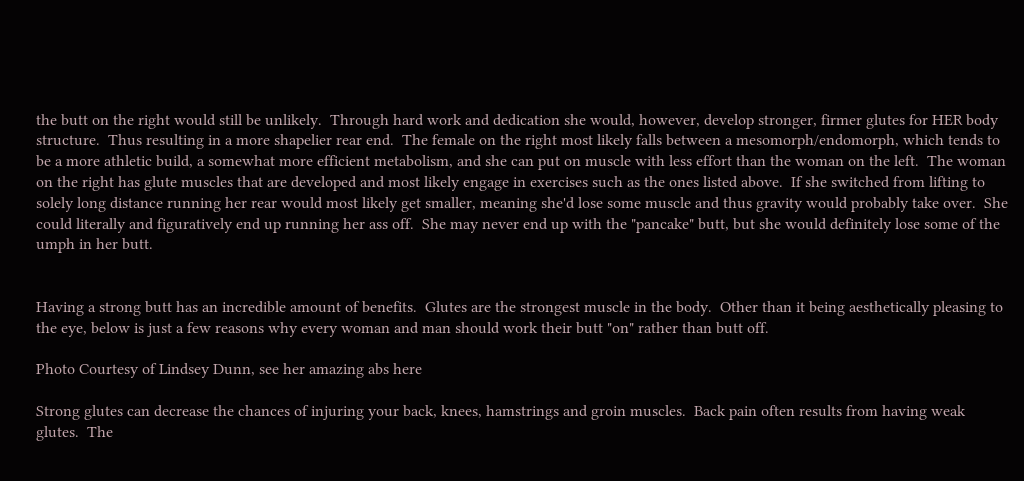the butt on the right would still be unlikely.  Through hard work and dedication she would, however, develop stronger, firmer glutes for HER body structure.  Thus resulting in a more shapelier rear end.  The female on the right most likely falls between a mesomorph/endomorph, which tends to be a more athletic build, a somewhat more efficient metabolism, and she can put on muscle with less effort than the woman on the left.  The woman on the right has glute muscles that are developed and most likely engage in exercises such as the ones listed above.  If she switched from lifting to solely long distance running her rear would most likely get smaller, meaning she'd lose some muscle and thus gravity would probably take over.  She could literally and figuratively end up running her ass off.  She may never end up with the "pancake" butt, but she would definitely lose some of the umph in her butt.


Having a strong butt has an incredible amount of benefits.  Glutes are the strongest muscle in the body.  Other than it being aesthetically pleasing to the eye, below is just a few reasons why every woman and man should work their butt "on" rather than butt off.

Photo Courtesy of Lindsey Dunn, see her amazing abs here

Strong glutes can decrease the chances of injuring your back, knees, hamstrings and groin muscles.  Back pain often results from having weak glutes.  The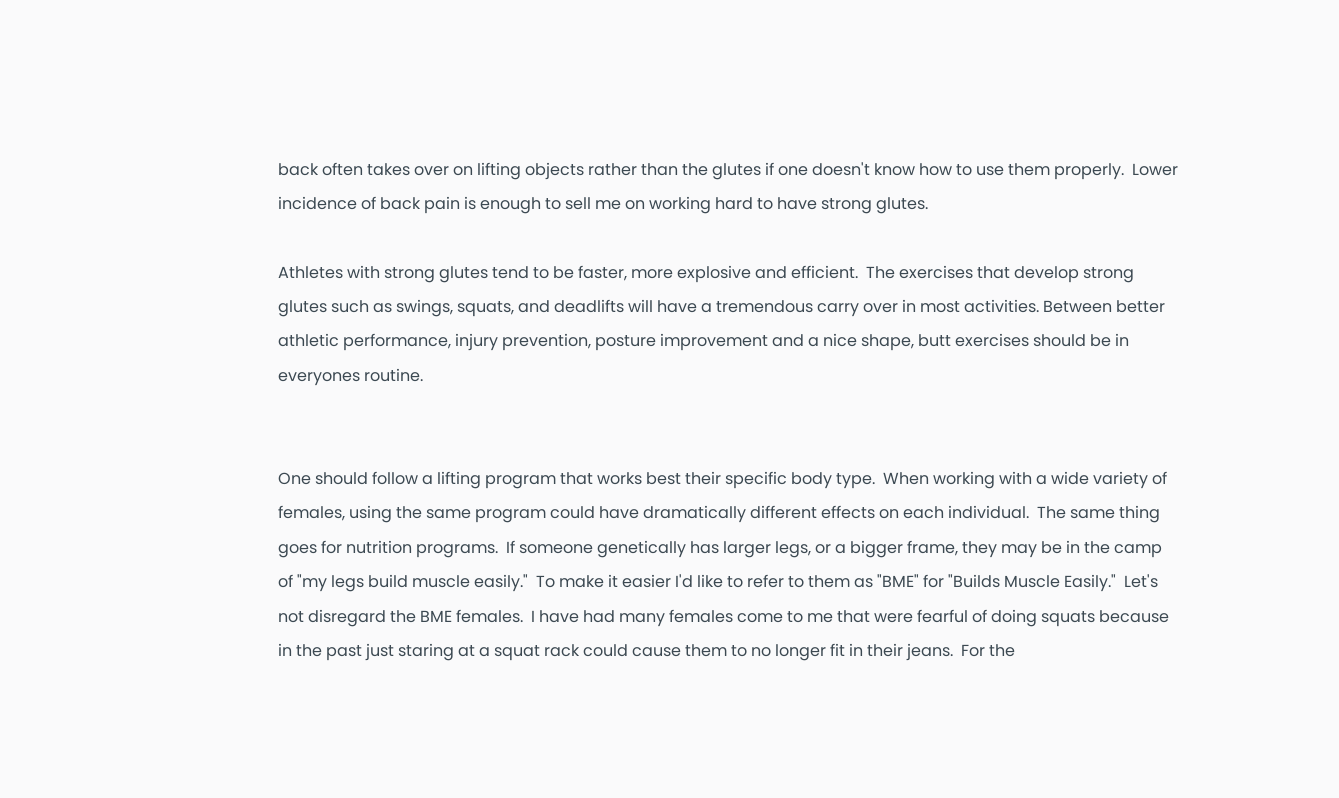back often takes over on lifting objects rather than the glutes if one doesn't know how to use them properly.  Lower incidence of back pain is enough to sell me on working hard to have strong glutes.

Athletes with strong glutes tend to be faster, more explosive and efficient.  The exercises that develop strong glutes such as swings, squats, and deadlifts will have a tremendous carry over in most activities. Between better athletic performance, injury prevention, posture improvement and a nice shape, butt exercises should be in everyones routine.


One should follow a lifting program that works best their specific body type.  When working with a wide variety of females, using the same program could have dramatically different effects on each individual.  The same thing goes for nutrition programs.  If someone genetically has larger legs, or a bigger frame, they may be in the camp of "my legs build muscle easily."  To make it easier I'd like to refer to them as "BME" for "Builds Muscle Easily."  Let's not disregard the BME females.  I have had many females come to me that were fearful of doing squats because in the past just staring at a squat rack could cause them to no longer fit in their jeans.  For the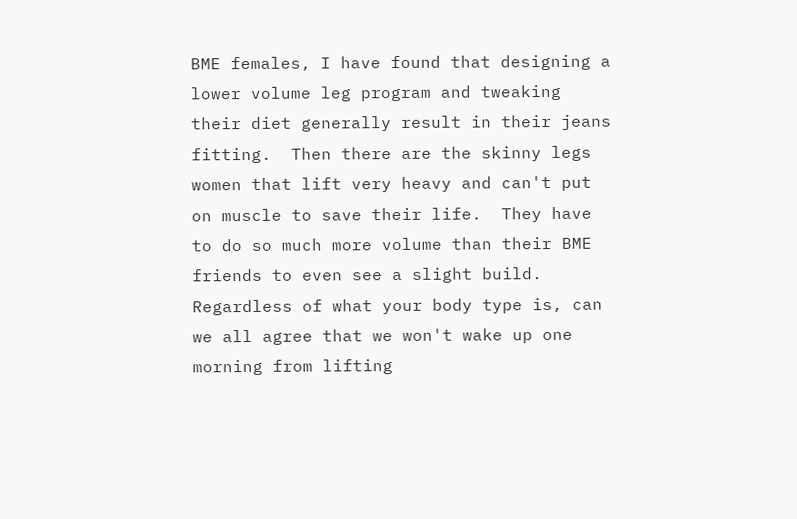BME females, I have found that designing a lower volume leg program and tweaking their diet generally result in their jeans fitting.  Then there are the skinny legs women that lift very heavy and can't put on muscle to save their life.  They have to do so much more volume than their BME friends to even see a slight build.  Regardless of what your body type is, can we all agree that we won't wake up one morning from lifting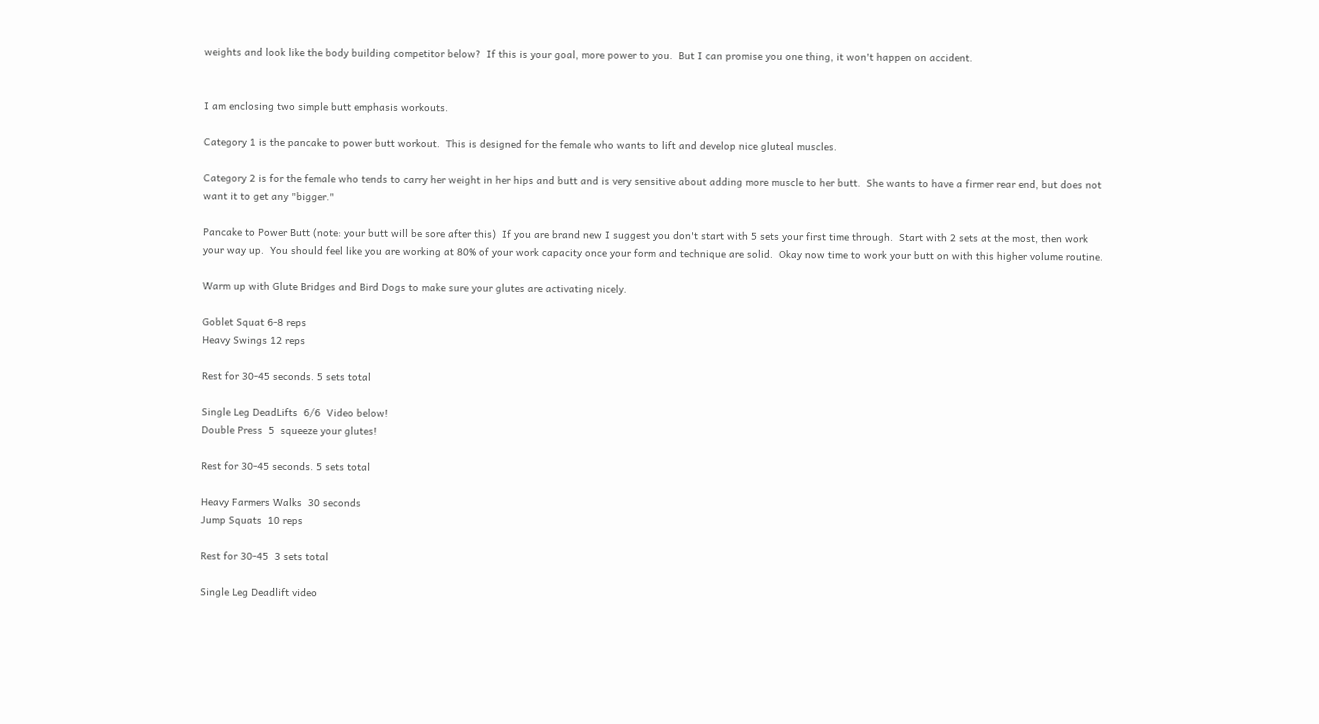weights and look like the body building competitor below?  If this is your goal, more power to you.  But I can promise you one thing, it won't happen on accident.


I am enclosing two simple butt emphasis workouts.

Category 1 is the pancake to power butt workout.  This is designed for the female who wants to lift and develop nice gluteal muscles.

Category 2 is for the female who tends to carry her weight in her hips and butt and is very sensitive about adding more muscle to her butt.  She wants to have a firmer rear end, but does not want it to get any "bigger."

Pancake to Power Butt (note: your butt will be sore after this)  If you are brand new I suggest you don't start with 5 sets your first time through.  Start with 2 sets at the most, then work your way up.  You should feel like you are working at 80% of your work capacity once your form and technique are solid.  Okay now time to work your butt on with this higher volume routine.

Warm up with Glute Bridges and Bird Dogs to make sure your glutes are activating nicely.

Goblet Squat 6-8 reps
Heavy Swings 12 reps

Rest for 30-45 seconds. 5 sets total

Single Leg DeadLifts  6/6  Video below!
Double Press  5  squeeze your glutes!

Rest for 30-45 seconds. 5 sets total

Heavy Farmers Walks  30 seconds
Jump Squats  10 reps

Rest for 30-45  3 sets total

Single Leg Deadlift video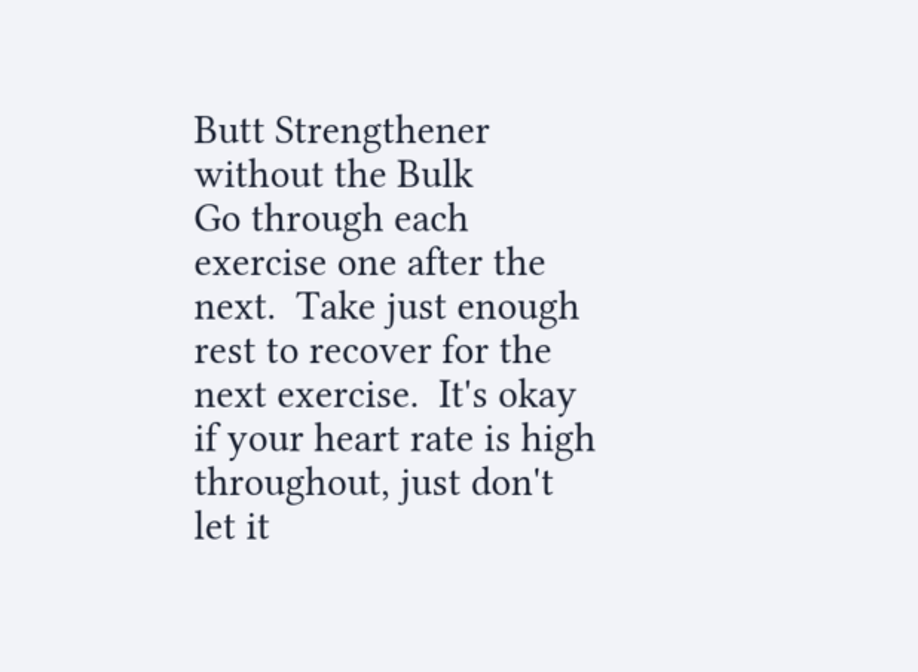Butt Strengthener without the Bulk
Go through each exercise one after the next.  Take just enough rest to recover for the next exercise.  It's okay if your heart rate is high throughout, just don't let it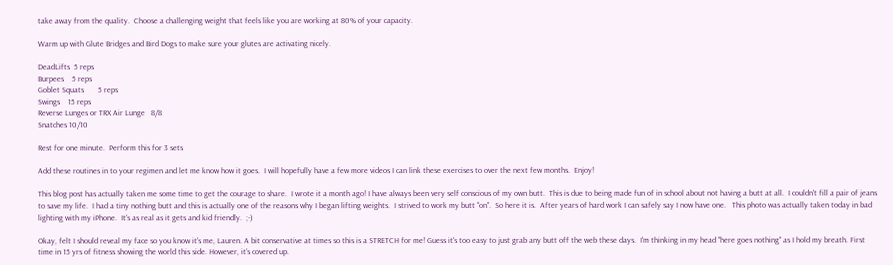take away from the quality.  Choose a challenging weight that feels like you are working at 80% of your capacity.

Warm up with Glute Bridges and Bird Dogs to make sure your glutes are activating nicely.

DeadLifts  5 reps
Burpees    5 reps
Goblet Squats       5 reps
Swings    15 reps
Reverse Lunges or TRX Air Lunge   8/8
Snatches 10/10

Rest for one minute.  Perform this for 3 sets

Add these routines in to your regimen and let me know how it goes.  I will hopefully have a few more videos I can link these exercises to over the next few months.  Enjoy!

This blog post has actually taken me some time to get the courage to share.  I wrote it a month ago! I have always been very self conscious of my own butt.  This is due to being made fun of in school about not having a butt at all.  I couldn't fill a pair of jeans to save my life.  I had a tiny nothing butt and this is actually one of the reasons why I began lifting weights.  I strived to work my butt "on".  So here it is.  After years of hard work I can safely say I now have one.   This photo was actually taken today in bad lighting with my iPhone.  It's as real as it gets and kid friendly.  ;-)

Okay, felt I should reveal my face so you know it's me, Lauren. A bit conservative at times so this is a STRETCH for me! Guess it's too easy to just grab any butt off the web these days.  I'm thinking in my head "here goes nothing" as I hold my breath. First time in 15 yrs of fitness showing the world this side. However, it's covered up.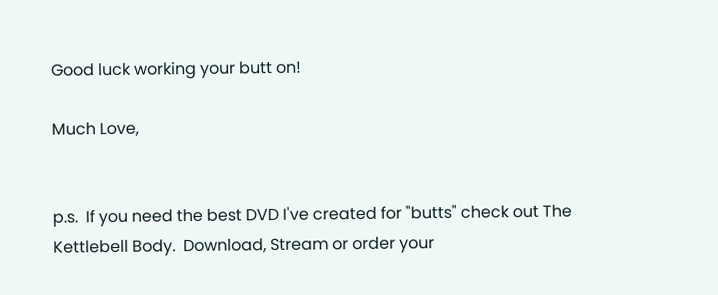Good luck working your butt on!

Much Love,


p.s.  If you need the best DVD I've created for "butts" check out The Kettlebell Body.  Download, Stream or order your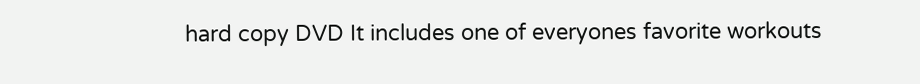hard copy DVD It includes one of everyones favorite workouts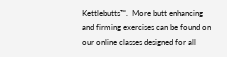Kettlebutts™.  More butt enhancing and firming exercises can be found on our online classes designed for all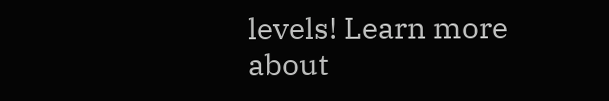levels! Learn more about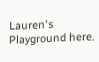Lauren's Playground here.